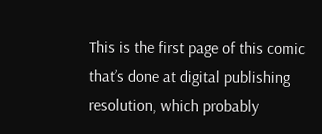This is the first page of this comic that’s done at digital publishing resolution, which probably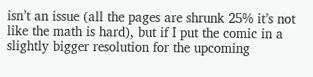isn’t an issue (all the pages are shrunk 25% it’s not like the math is hard), but if I put the comic in a slightly bigger resolution for the upcoming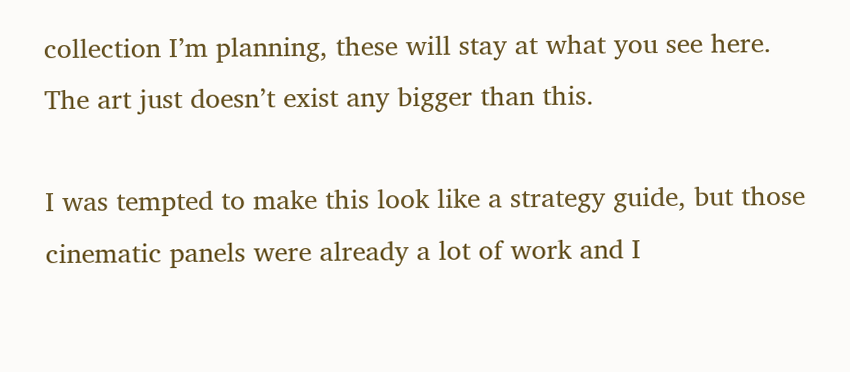collection I’m planning, these will stay at what you see here. The art just doesn’t exist any bigger than this.

I was tempted to make this look like a strategy guide, but those cinematic panels were already a lot of work and I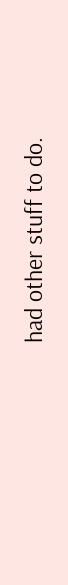had other stuff to do.